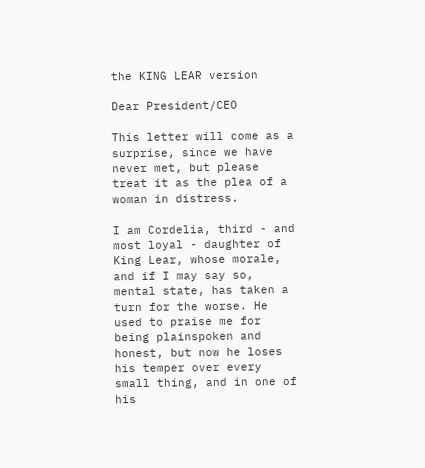the KING LEAR version

Dear President/CEO

This letter will come as a surprise, since we have never met, but please treat it as the plea of a woman in distress.

I am Cordelia, third - and most loyal - daughter of King Lear, whose morale, and if I may say so, mental state, has taken a turn for the worse. He used to praise me for being plainspoken and honest, but now he loses his temper over every small thing, and in one of his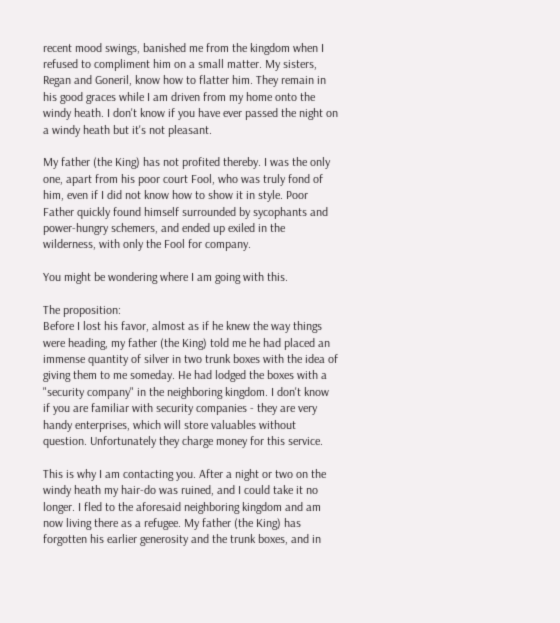recent mood swings, banished me from the kingdom when I refused to compliment him on a small matter. My sisters, Regan and Goneril, know how to flatter him. They remain in his good graces while I am driven from my home onto the windy heath. I don't know if you have ever passed the night on a windy heath but it's not pleasant.

My father (the King) has not profited thereby. I was the only one, apart from his poor court Fool, who was truly fond of him, even if I did not know how to show it in style. Poor Father quickly found himself surrounded by sycophants and power-hungry schemers, and ended up exiled in the wilderness, with only the Fool for company.

You might be wondering where I am going with this.

The proposition:
Before I lost his favor, almost as if he knew the way things were heading, my father (the King) told me he had placed an immense quantity of silver in two trunk boxes with the idea of giving them to me someday. He had lodged the boxes with a "security company" in the neighboring kingdom. I don't know if you are familiar with security companies - they are very handy enterprises, which will store valuables without question. Unfortunately they charge money for this service.

This is why I am contacting you. After a night or two on the windy heath my hair-do was ruined, and I could take it no longer. I fled to the aforesaid neighboring kingdom and am now living there as a refugee. My father (the King) has forgotten his earlier generosity and the trunk boxes, and in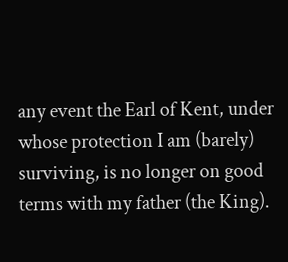any event the Earl of Kent, under whose protection I am (barely) surviving, is no longer on good terms with my father (the King).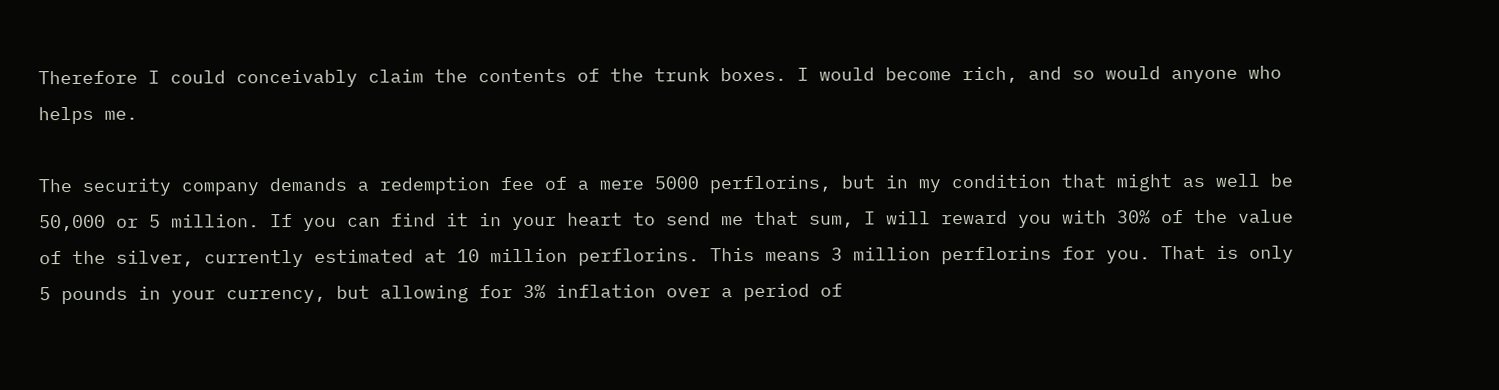Therefore I could conceivably claim the contents of the trunk boxes. I would become rich, and so would anyone who helps me.

The security company demands a redemption fee of a mere 5000 perflorins, but in my condition that might as well be 50,000 or 5 million. If you can find it in your heart to send me that sum, I will reward you with 30% of the value of the silver, currently estimated at 10 million perflorins. This means 3 million perflorins for you. That is only 5 pounds in your currency, but allowing for 3% inflation over a period of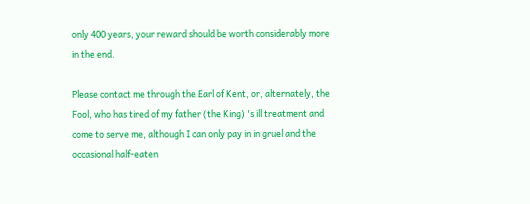only 400 years, your reward should be worth considerably more in the end.

Please contact me through the Earl of Kent, or, alternately, the Fool, who has tired of my father (the King) 's ill treatment and come to serve me, although I can only pay in in gruel and the occasional half-eaten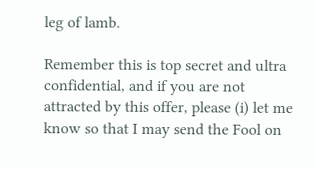leg of lamb.

Remember this is top secret and ultra confidential, and if you are not attracted by this offer, please (i) let me know so that I may send the Fool on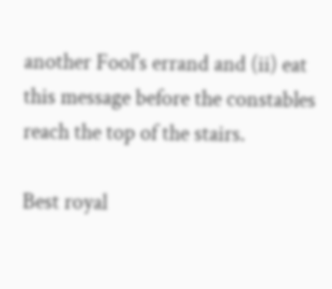another Fool's errand and (ii) eat this message before the constables reach the top of the stairs.

Best royal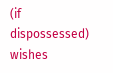(if dispossessed) wishes